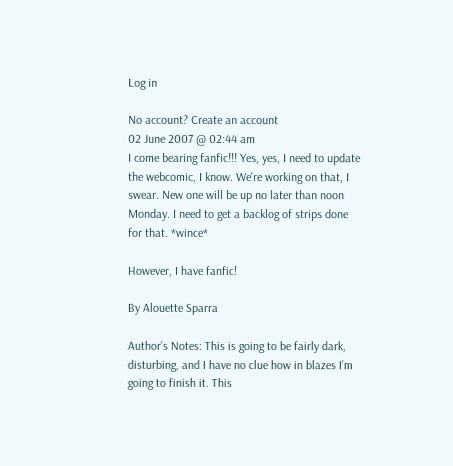Log in

No account? Create an account
02 June 2007 @ 02:44 am
I come bearing fanfic!!! Yes, yes, I need to update the webcomic, I know. We're working on that, I swear. New one will be up no later than noon Monday. I need to get a backlog of strips done for that. *wince*

However, I have fanfic!

By Alouette Sparra

Author’s Notes: This is going to be fairly dark, disturbing, and I have no clue how in blazes I’m going to finish it. This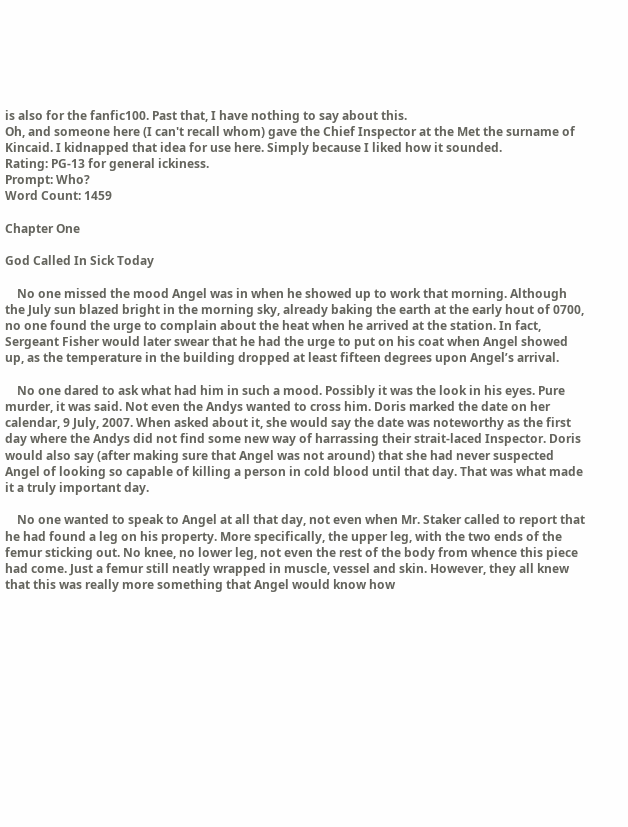is also for the fanfic100. Past that, I have nothing to say about this.
Oh, and someone here (I can't recall whom) gave the Chief Inspector at the Met the surname of Kincaid. I kidnapped that idea for use here. Simply because I liked how it sounded.
Rating: PG-13 for general ickiness.
Prompt: Who?
Word Count: 1459

Chapter One

God Called In Sick Today

    No one missed the mood Angel was in when he showed up to work that morning. Although the July sun blazed bright in the morning sky, already baking the earth at the early hout of 0700, no one found the urge to complain about the heat when he arrived at the station. In fact, Sergeant Fisher would later swear that he had the urge to put on his coat when Angel showed up, as the temperature in the building dropped at least fifteen degrees upon Angel’s arrival.

    No one dared to ask what had him in such a mood. Possibly it was the look in his eyes. Pure murder, it was said. Not even the Andys wanted to cross him. Doris marked the date on her calendar, 9 July, 2007. When asked about it, she would say the date was noteworthy as the first day where the Andys did not find some new way of harrassing their strait-laced Inspector. Doris would also say (after making sure that Angel was not around) that she had never suspected Angel of looking so capable of killing a person in cold blood until that day. That was what made it a truly important day.

    No one wanted to speak to Angel at all that day, not even when Mr. Staker called to report that he had found a leg on his property. More specifically, the upper leg, with the two ends of the femur sticking out. No knee, no lower leg, not even the rest of the body from whence this piece had come. Just a femur still neatly wrapped in muscle, vessel and skin. However, they all knew that this was really more something that Angel would know how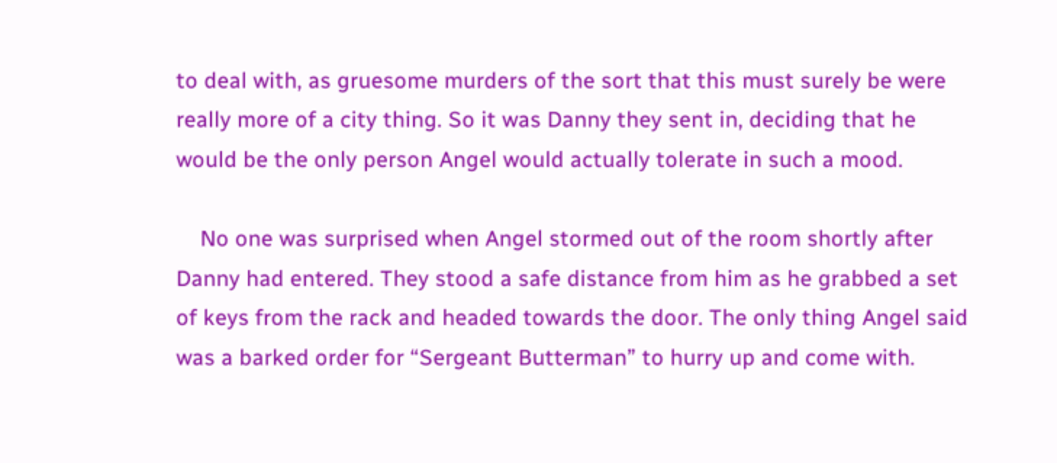to deal with, as gruesome murders of the sort that this must surely be were really more of a city thing. So it was Danny they sent in, deciding that he would be the only person Angel would actually tolerate in such a mood.

    No one was surprised when Angel stormed out of the room shortly after Danny had entered. They stood a safe distance from him as he grabbed a set of keys from the rack and headed towards the door. The only thing Angel said was a barked order for “Sergeant Butterman” to hurry up and come with.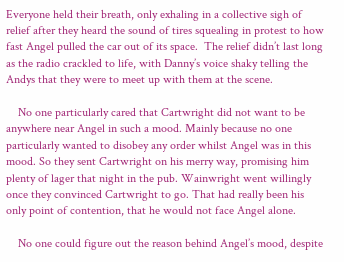Everyone held their breath, only exhaling in a collective sigh of relief after they heard the sound of tires squealing in protest to how fast Angel pulled the car out of its space.  The relief didn’t last long as the radio crackled to life, with Danny’s voice shaky telling the Andys that they were to meet up with them at the scene.

    No one particularly cared that Cartwright did not want to be anywhere near Angel in such a mood. Mainly because no one particularly wanted to disobey any order whilst Angel was in this mood. So they sent Cartwright on his merry way, promising him plenty of lager that night in the pub. Wainwright went willingly once they convinced Cartwright to go. That had really been his only point of contention, that he would not face Angel alone.

    No one could figure out the reason behind Angel’s mood, despite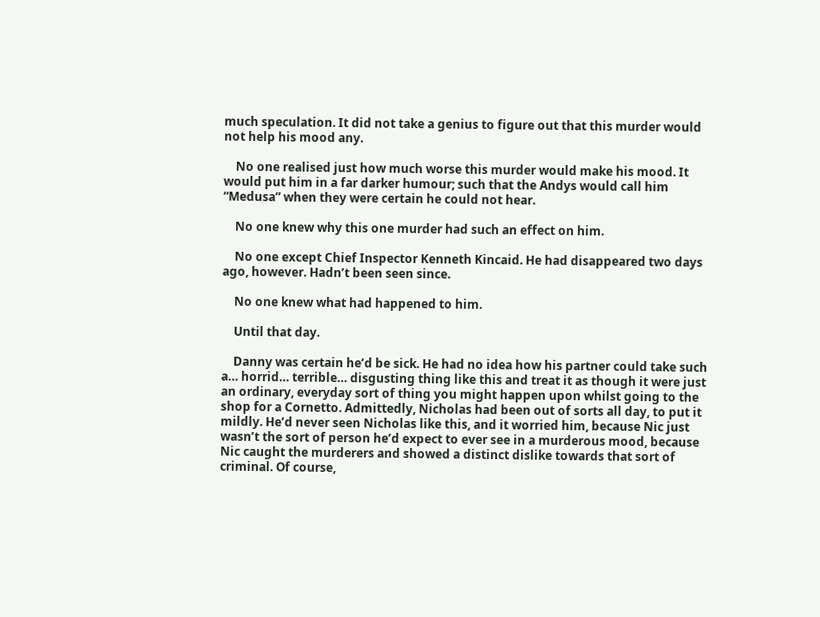much speculation. It did not take a genius to figure out that this murder would not help his mood any.

    No one realised just how much worse this murder would make his mood. It would put him in a far darker humour; such that the Andys would call him “Medusa” when they were certain he could not hear.

    No one knew why this one murder had such an effect on him.

    No one except Chief Inspector Kenneth Kincaid. He had disappeared two days ago, however. Hadn’t been seen since.

    No one knew what had happened to him.

    Until that day.

    Danny was certain he’d be sick. He had no idea how his partner could take such a… horrid… terrible… disgusting thing like this and treat it as though it were just an ordinary, everyday sort of thing you might happen upon whilst going to the shop for a Cornetto. Admittedly, Nicholas had been out of sorts all day, to put it mildly. He’d never seen Nicholas like this, and it worried him, because Nic just wasn’t the sort of person he’d expect to ever see in a murderous mood, because Nic caught the murderers and showed a distinct dislike towards that sort of criminal. Of course,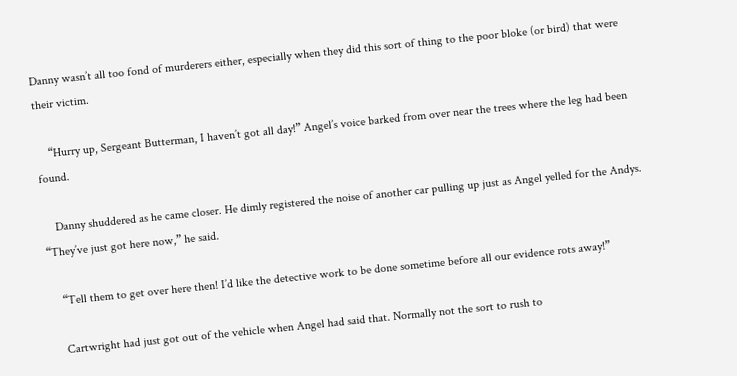Danny wasn’t all too fond of murderers either, especially when they did this sort of thing to the poor bloke (or bird) that were their victim.

    “Hurry up, Sergeant Butterman, I haven’t got all day!” Angel’s voice barked from over near the trees where the leg had been found.

    Danny shuddered as he came closer. He dimly registered the noise of another car pulling up just as Angel yelled for the Andys. “They’ve just got here now,” he said.

    “Tell them to get over here then! I’d like the detective work to be done sometime before all our evidence rots away!”

    Cartwright had just got out of the vehicle when Angel had said that. Normally not the sort to rush to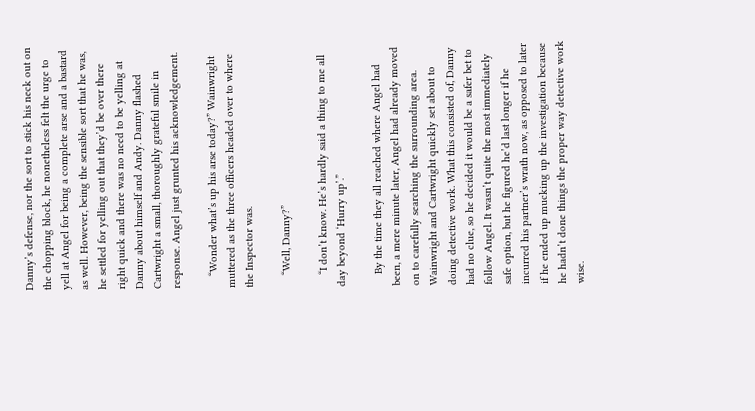Danny’s defense, nor the sort to stick his neck out on the chopping block, he nonetheless felt the urge to yell at Angel for being a complete arse and a bastard as well. However, being the sensible sort that he was, he settled for yelling out that they’d be over there right quick and there was no need to be yelling at Danny about himself and Andy. Danny flashed Cartwright a small, thoroughly grateful smile in response. Angel just grunted his acknowledgement.

    “Wonder what’s up his arse today?” Wainwright muttered as the three officers headed over to where the Inspector was.

    “Well, Danny?”

    “I don’t know. He’s hardly said a thing to me all day beyond ‘Hurry up’.”

    By the time they all reached where Angel had been, a mere minute later, Angel had already moved on to carefully searching the surrounding area. Wainwright and Cartwright quickly set about to doing detective work. What this consisted of, Danny had no clue, so he decided it would be a safer bet to follow Angel. It wasn’t quite the most immediately safe option, but he figured he’d last longer if he incurred his partner’s wrath now, as opposed to later if he ended up mucking up the investigation because he hadn’t done things the proper way detective work wise.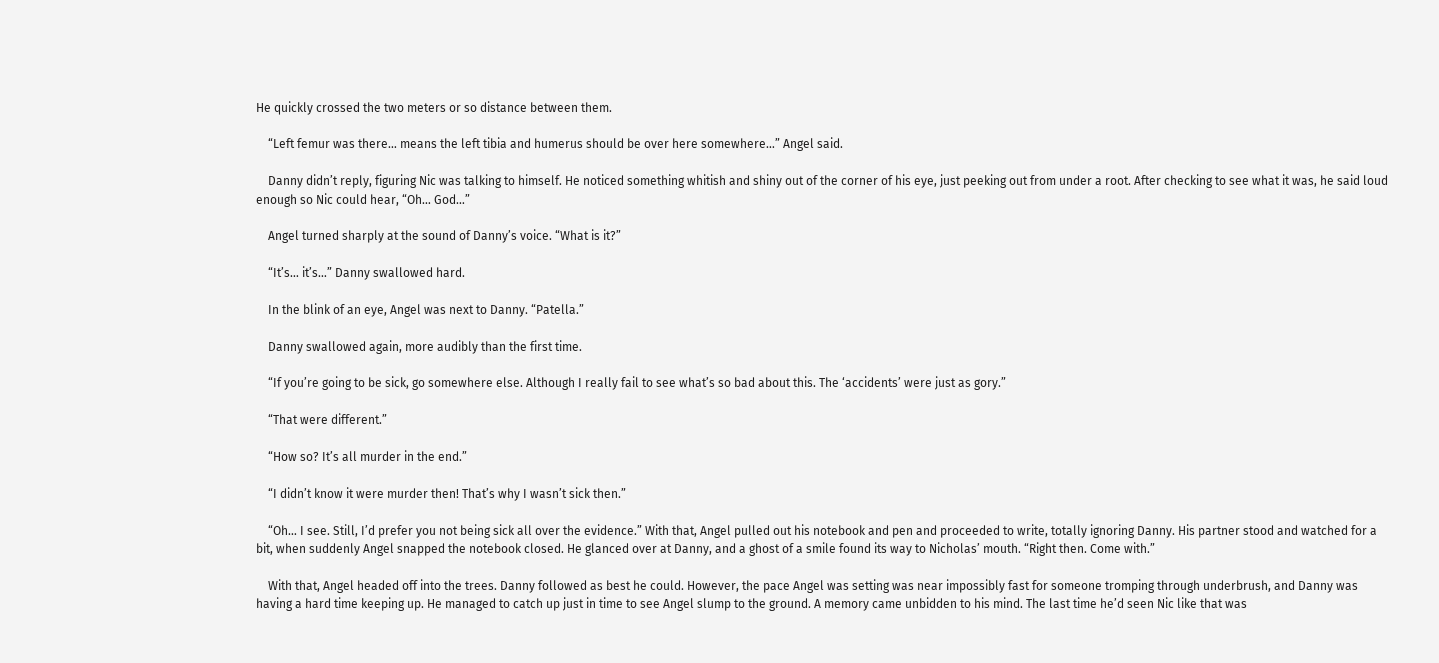He quickly crossed the two meters or so distance between them.

    “Left femur was there… means the left tibia and humerus should be over here somewhere…” Angel said.

    Danny didn’t reply, figuring Nic was talking to himself. He noticed something whitish and shiny out of the corner of his eye, just peeking out from under a root. After checking to see what it was, he said loud enough so Nic could hear, “Oh… God…”

    Angel turned sharply at the sound of Danny’s voice. “What is it?”

    “It’s… it’s…” Danny swallowed hard.

    In the blink of an eye, Angel was next to Danny. “Patella.”

    Danny swallowed again, more audibly than the first time.

    “If you’re going to be sick, go somewhere else. Although I really fail to see what’s so bad about this. The ‘accidents’ were just as gory.”

    “That were different.”

    “How so? It’s all murder in the end.”

    “I didn’t know it were murder then! That’s why I wasn’t sick then.”

    “Oh… I see. Still, I’d prefer you not being sick all over the evidence.” With that, Angel pulled out his notebook and pen and proceeded to write, totally ignoring Danny. His partner stood and watched for a bit, when suddenly Angel snapped the notebook closed. He glanced over at Danny, and a ghost of a smile found its way to Nicholas’ mouth. “Right then. Come with.”

    With that, Angel headed off into the trees. Danny followed as best he could. However, the pace Angel was setting was near impossibly fast for someone tromping through underbrush, and Danny was having a hard time keeping up. He managed to catch up just in time to see Angel slump to the ground. A memory came unbidden to his mind. The last time he’d seen Nic like that was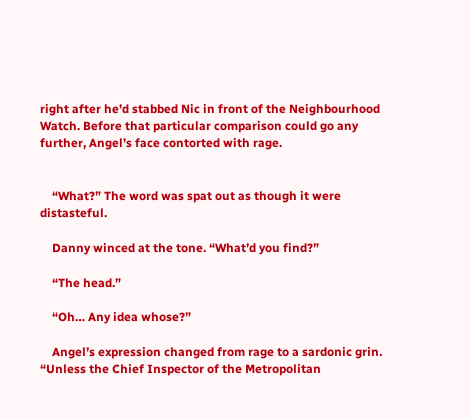right after he’d stabbed Nic in front of the Neighbourhood Watch. Before that particular comparison could go any further, Angel’s face contorted with rage.


    “What?” The word was spat out as though it were distasteful.

    Danny winced at the tone. “What’d you find?”

    “The head.”

    “Oh… Any idea whose?”

    Angel’s expression changed from rage to a sardonic grin. “Unless the Chief Inspector of the Metropolitan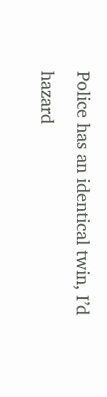Police has an identical twin, I’d hazard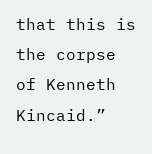that this is the corpse of Kenneth Kincaid.”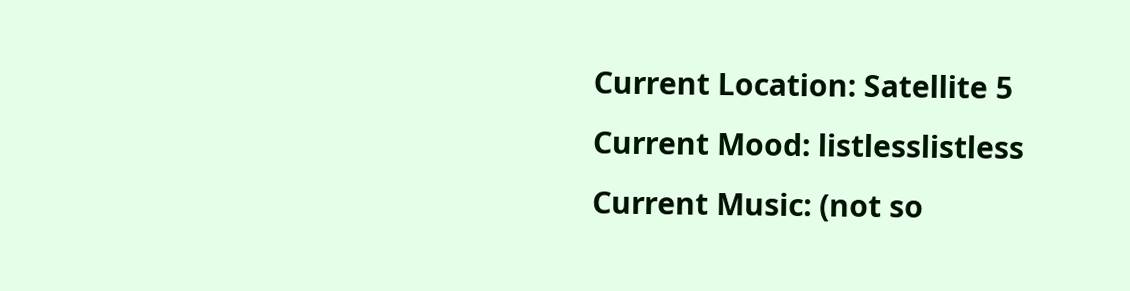Current Location: Satellite 5
Current Mood: listlesslistless
Current Music: (not so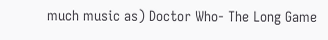much music as) Doctor Who- The Long Game